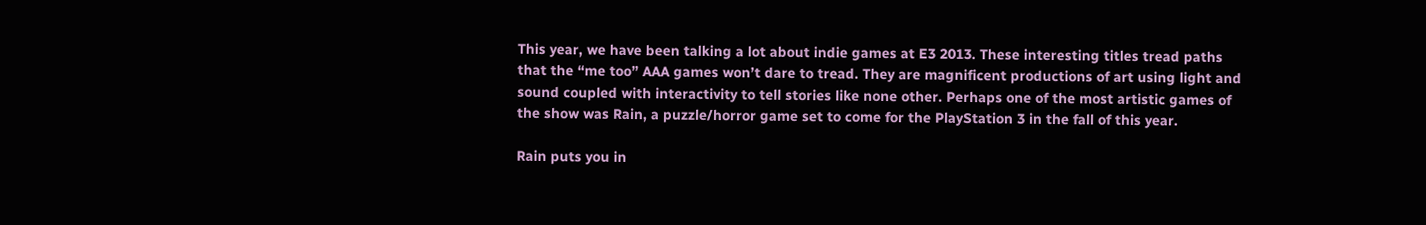This year, we have been talking a lot about indie games at E3 2013. These interesting titles tread paths that the “me too” AAA games won’t dare to tread. They are magnificent productions of art using light and sound coupled with interactivity to tell stories like none other. Perhaps one of the most artistic games of the show was Rain, a puzzle/horror game set to come for the PlayStation 3 in the fall of this year.

Rain puts you in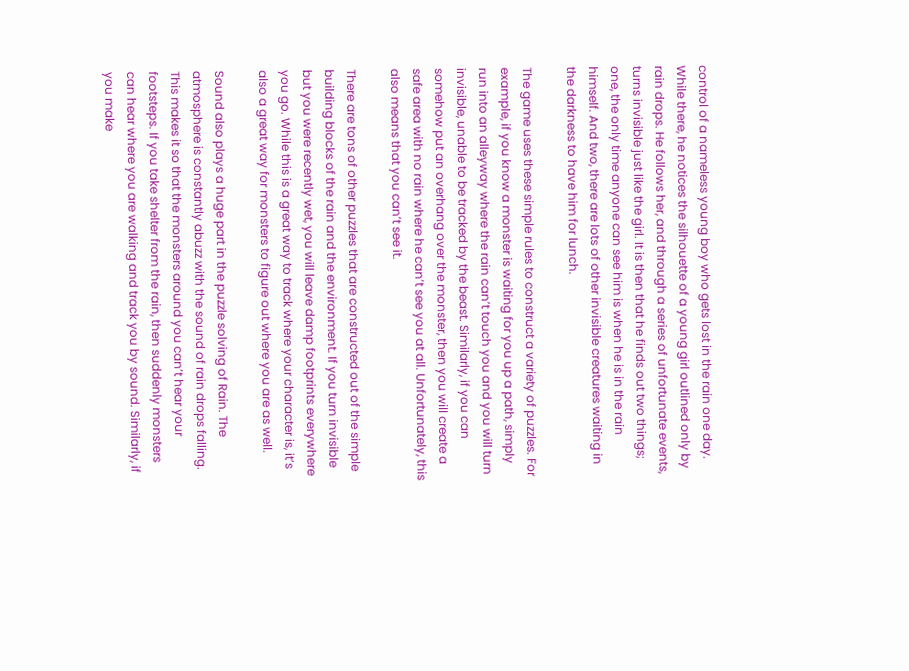control of a nameless young boy who gets lost in the rain one day. While there, he notices the silhouette of a young girl outlined only by rain drops. He follows her, and through a series of unfortunate events, turns invisible just like the girl. It is then that he finds out two things; one, the only time anyone can see him is when he is in the rain himself. And two, there are lots of other invisible creatures waiting in the darkness to have him for lunch.

The game uses these simple rules to construct a variety of puzzles. For example, if you know a monster is waiting for you up a path, simply run into an alleyway where the rain can’t touch you and you will turn invisible, unable to be tracked by the beast. Similarly, if you can somehow put an overhang over the monster, then you will create a safe area with no rain where he can’t see you at all. Unfortunately, this also means that you can’t see it.

There are tons of other puzzles that are constructed out of the simple building blocks of the rain and the environment. If you turn invisible but you were recently wet, you will leave damp footprints everywhere you go. While this is a great way to track where your character is, it’s also a great way for monsters to figure out where you are as well.

Sound also plays a huge part in the puzzle solving of Rain. The atmosphere is constantly abuzz with the sound of rain drops falling. This makes it so that the monsters around you can’t hear your footsteps. If you take shelter from the rain, then suddenly monsters can hear where you are walking and track you by sound. Similarly, if you make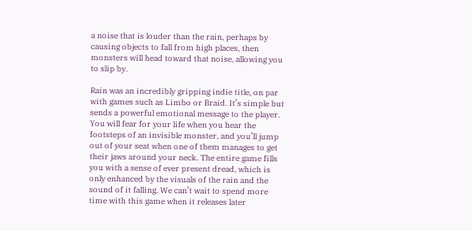a noise that is louder than the rain, perhaps by causing objects to fall from high places, then monsters will head toward that noise, allowing you to slip by.

Rain was an incredibly gripping indie title, on par with games such as Limbo or Braid. It’s simple but sends a powerful emotional message to the player. You will fear for your life when you hear the footsteps of an invisible monster, and you’ll jump out of your seat when one of them manages to get their jaws around your neck. The entire game fills you with a sense of ever present dread, which is only enhanced by the visuals of the rain and the sound of it falling. We can’t wait to spend more time with this game when it releases later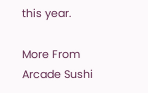this year.

More From Arcade Sushi